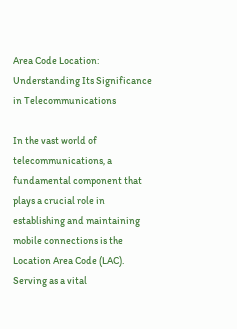Area Code Location: Understanding Its Significance in Telecommunications

In the vast world of telecommunications, a fundamental component that plays a crucial role in establishing and maintaining mobile connections is the Location Area Code (LAC). Serving as a vital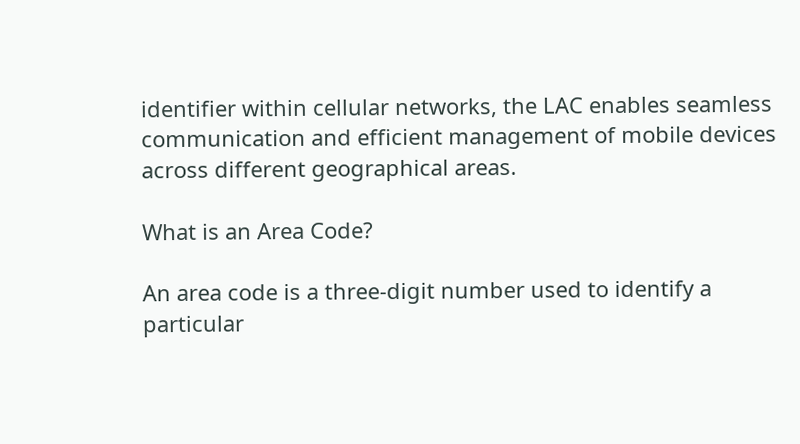identifier within cellular networks, the LAC enables seamless communication and efficient management of mobile devices across different geographical areas.

What is an Area Code?

An area code is a three-digit number used to identify a particular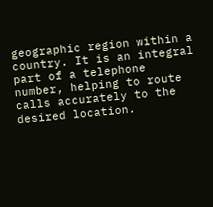geographic region within a country. It is an integral part of a telephone number, helping to route calls accurately to the desired location.